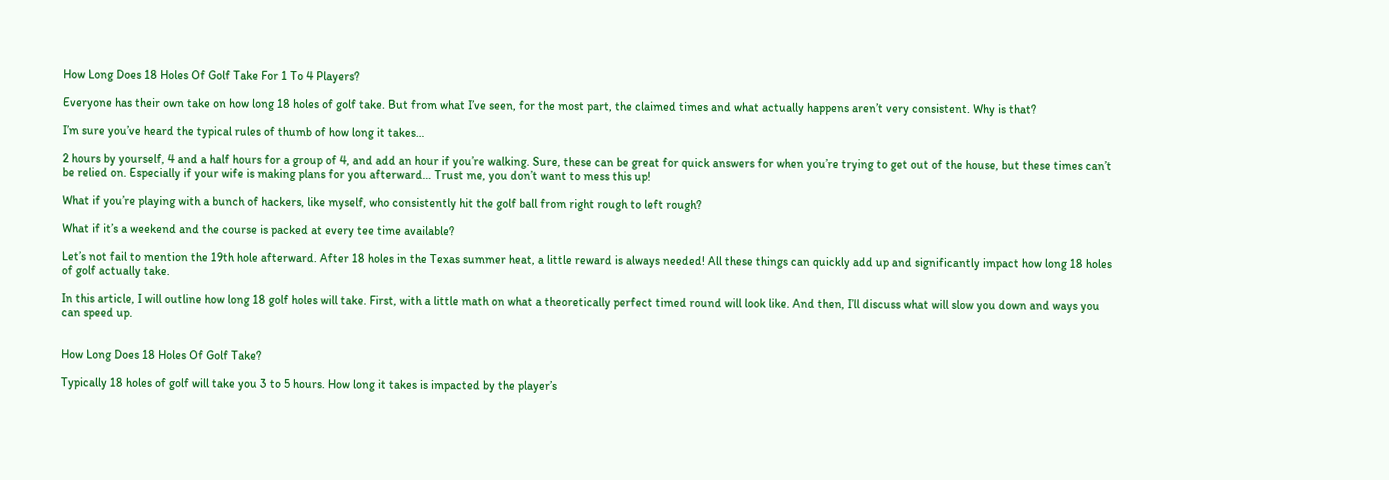How Long Does 18 Holes Of Golf Take For 1 To 4 Players?

Everyone has their own take on how long 18 holes of golf take. But from what I’ve seen, for the most part, the claimed times and what actually happens aren’t very consistent. Why is that?

I’m sure you’ve heard the typical rules of thumb of how long it takes…

2 hours by yourself, 4 and a half hours for a group of 4, and add an hour if you’re walking. Sure, these can be great for quick answers for when you’re trying to get out of the house, but these times can’t be relied on. Especially if your wife is making plans for you afterward… Trust me, you don’t want to mess this up!

What if you’re playing with a bunch of hackers, like myself, who consistently hit the golf ball from right rough to left rough?

What if it’s a weekend and the course is packed at every tee time available?

Let’s not fail to mention the 19th hole afterward. After 18 holes in the Texas summer heat, a little reward is always needed! All these things can quickly add up and significantly impact how long 18 holes of golf actually take.

In this article, I will outline how long 18 golf holes will take. First, with a little math on what a theoretically perfect timed round will look like. And then, I’ll discuss what will slow you down and ways you can speed up.


How Long Does 18 Holes Of Golf Take?

Typically 18 holes of golf will take you 3 to 5 hours. How long it takes is impacted by the player’s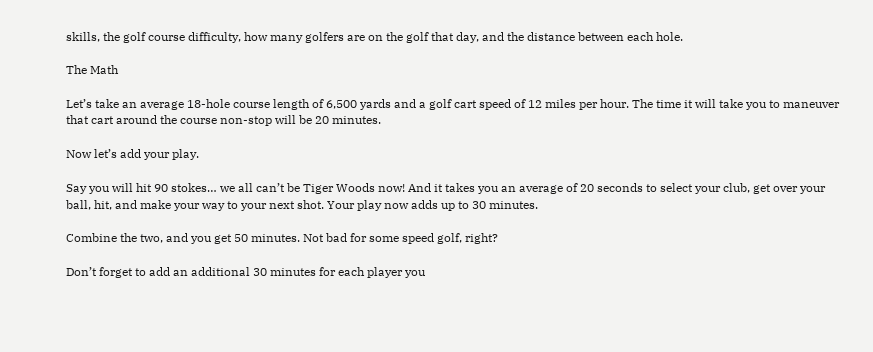skills, the golf course difficulty, how many golfers are on the golf that day, and the distance between each hole.

The Math

Let’s take an average 18-hole course length of 6,500 yards and a golf cart speed of 12 miles per hour. The time it will take you to maneuver that cart around the course non-stop will be 20 minutes.

Now let’s add your play.

Say you will hit 90 stokes… we all can’t be Tiger Woods now! And it takes you an average of 20 seconds to select your club, get over your ball, hit, and make your way to your next shot. Your play now adds up to 30 minutes.

Combine the two, and you get 50 minutes. Not bad for some speed golf, right?

Don’t forget to add an additional 30 minutes for each player you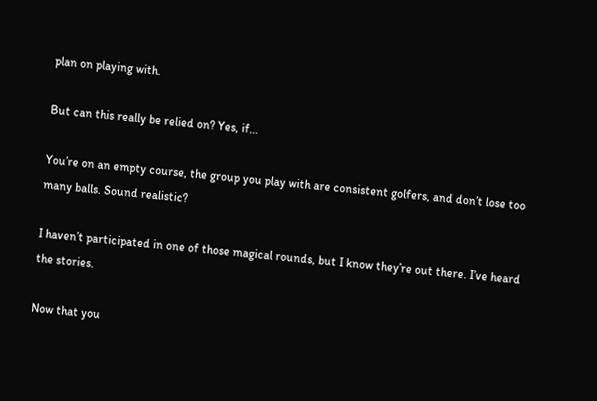plan on playing with.

But can this really be relied on? Yes, if…

You’re on an empty course, the group you play with are consistent golfers, and don’t lose too many balls. Sound realistic?

I haven’t participated in one of those magical rounds, but I know they’re out there. I’ve heard the stories.

Now that you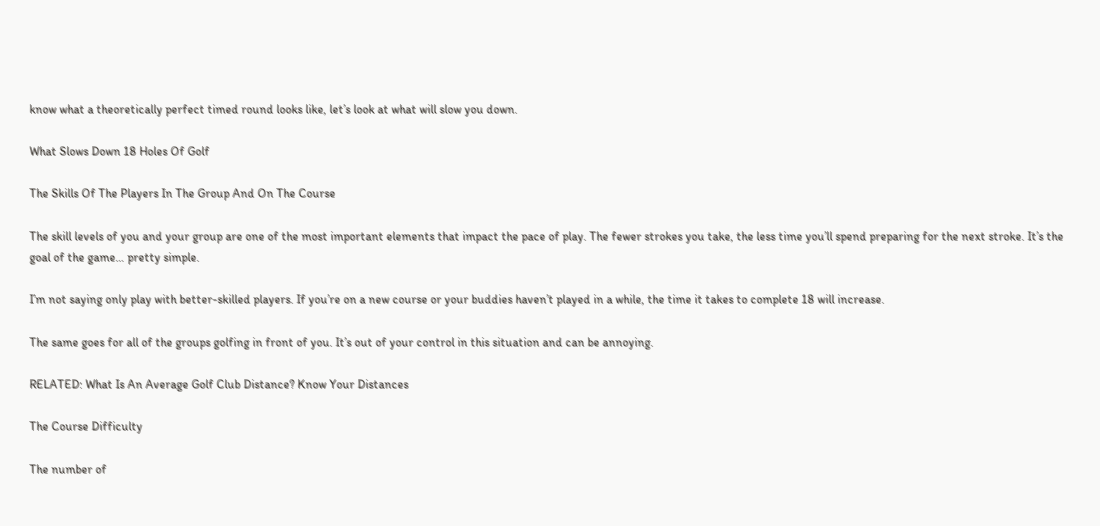know what a theoretically perfect timed round looks like, let’s look at what will slow you down.

What Slows Down 18 Holes Of Golf

The Skills Of The Players In The Group And On The Course

The skill levels of you and your group are one of the most important elements that impact the pace of play. The fewer strokes you take, the less time you’ll spend preparing for the next stroke. It’s the goal of the game… pretty simple.

I’m not saying only play with better-skilled players. If you’re on a new course or your buddies haven’t played in a while, the time it takes to complete 18 will increase.

The same goes for all of the groups golfing in front of you. It’s out of your control in this situation and can be annoying.

RELATED: What Is An Average Golf Club Distance? Know Your Distances

The Course Difficulty

The number of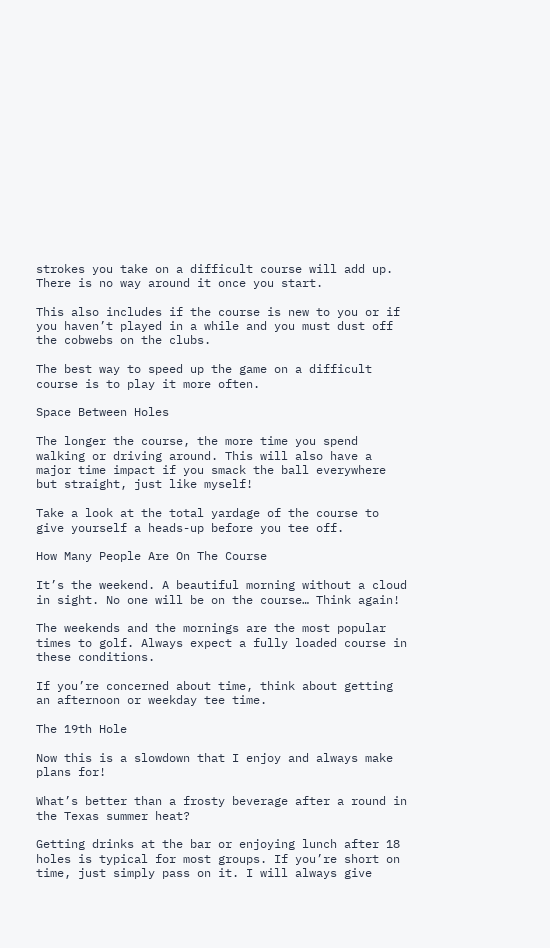strokes you take on a difficult course will add up. There is no way around it once you start.

This also includes if the course is new to you or if you haven’t played in a while and you must dust off the cobwebs on the clubs.

The best way to speed up the game on a difficult course is to play it more often.

Space Between Holes

The longer the course, the more time you spend walking or driving around. This will also have a major time impact if you smack the ball everywhere but straight, just like myself!

Take a look at the total yardage of the course to give yourself a heads-up before you tee off.

How Many People Are On The Course

It’s the weekend. A beautiful morning without a cloud in sight. No one will be on the course… Think again!

The weekends and the mornings are the most popular times to golf. Always expect a fully loaded course in these conditions.

If you’re concerned about time, think about getting an afternoon or weekday tee time.

The 19th Hole

Now this is a slowdown that I enjoy and always make plans for!

What’s better than a frosty beverage after a round in the Texas summer heat?

Getting drinks at the bar or enjoying lunch after 18 holes is typical for most groups. If you’re short on time, just simply pass on it. I will always give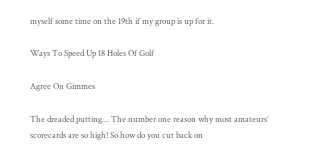myself some time on the 19th if my group is up for it.

Ways To Speed Up 18 Holes Of Golf

Agree On Gimmes

The dreaded putting… The number one reason why most amateurs’ scorecards are so high! So how do you cut back on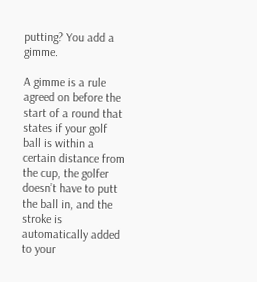putting? You add a gimme.

A gimme is a rule agreed on before the start of a round that states if your golf ball is within a certain distance from the cup, the golfer doesn’t have to putt the ball in, and the stroke is automatically added to your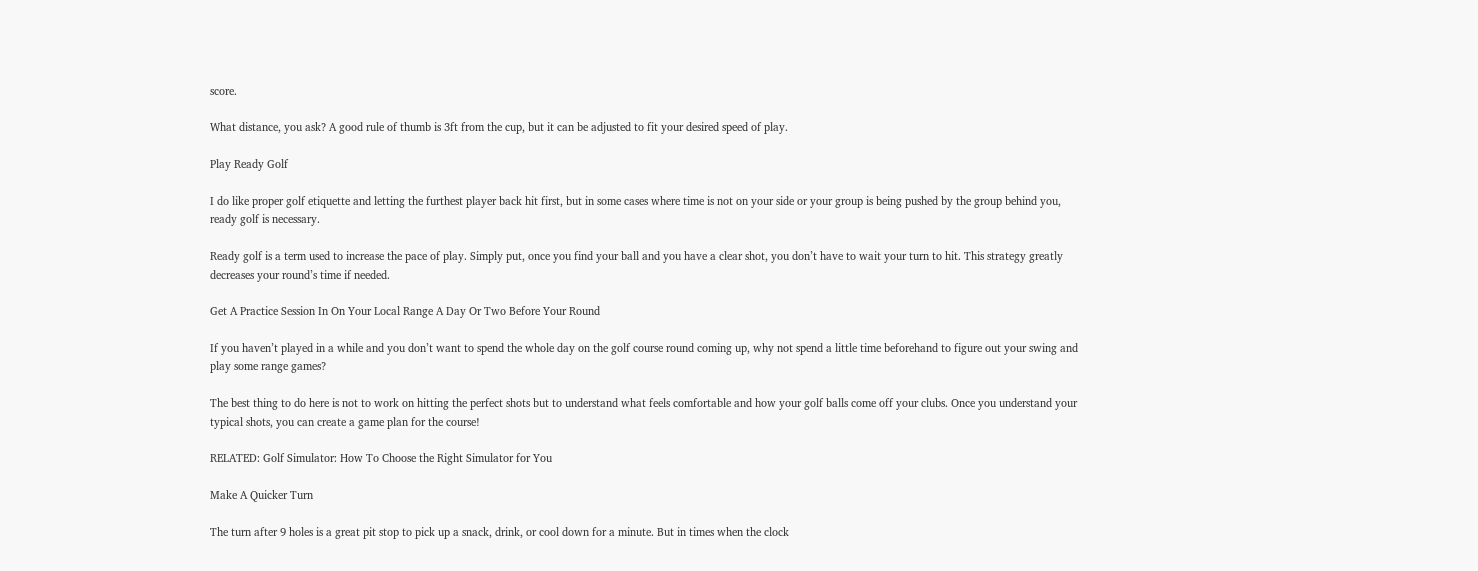score.

What distance, you ask? A good rule of thumb is 3ft from the cup, but it can be adjusted to fit your desired speed of play.

Play Ready Golf

I do like proper golf etiquette and letting the furthest player back hit first, but in some cases where time is not on your side or your group is being pushed by the group behind you, ready golf is necessary.

Ready golf is a term used to increase the pace of play. Simply put, once you find your ball and you have a clear shot, you don’t have to wait your turn to hit. This strategy greatly decreases your round’s time if needed.

Get A Practice Session In On Your Local Range A Day Or Two Before Your Round

If you haven’t played in a while and you don’t want to spend the whole day on the golf course round coming up, why not spend a little time beforehand to figure out your swing and play some range games?

The best thing to do here is not to work on hitting the perfect shots but to understand what feels comfortable and how your golf balls come off your clubs. Once you understand your typical shots, you can create a game plan for the course!

RELATED: Golf Simulator: How To Choose the Right Simulator for You

Make A Quicker Turn

The turn after 9 holes is a great pit stop to pick up a snack, drink, or cool down for a minute. But in times when the clock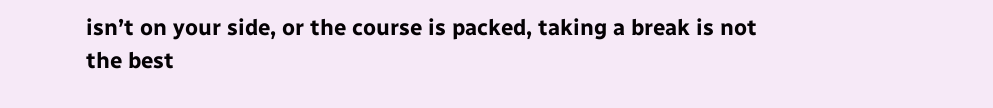isn’t on your side, or the course is packed, taking a break is not the best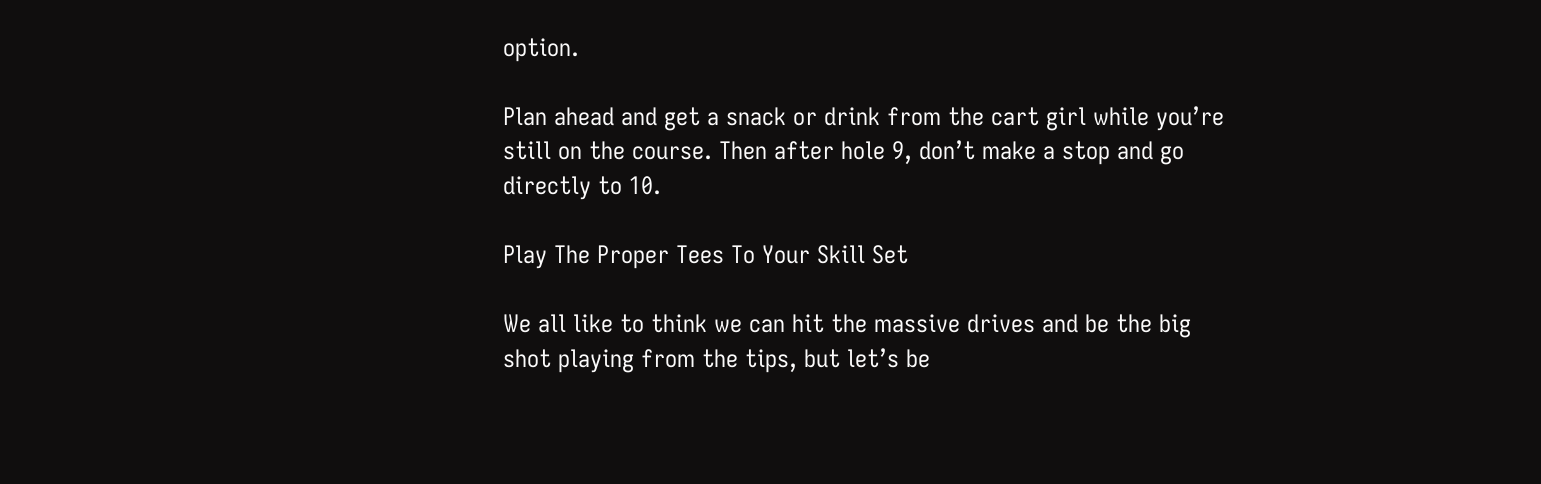option.

Plan ahead and get a snack or drink from the cart girl while you’re still on the course. Then after hole 9, don’t make a stop and go directly to 10.

Play The Proper Tees To Your Skill Set

We all like to think we can hit the massive drives and be the big shot playing from the tips, but let’s be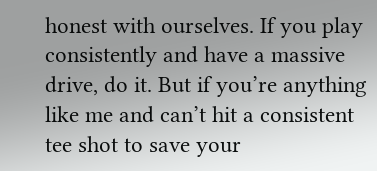honest with ourselves. If you play consistently and have a massive drive, do it. But if you’re anything like me and can’t hit a consistent tee shot to save your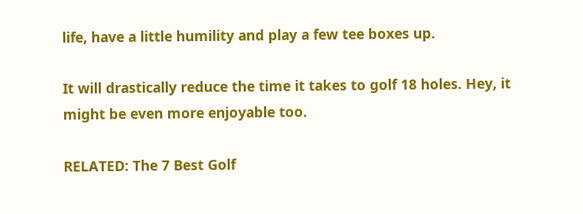life, have a little humility and play a few tee boxes up.

It will drastically reduce the time it takes to golf 18 holes. Hey, it might be even more enjoyable too.

RELATED: The 7 Best Golf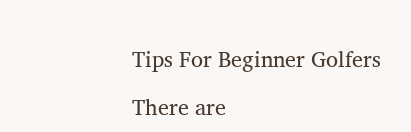Tips For Beginner Golfers

There are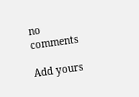no comments

Add yours